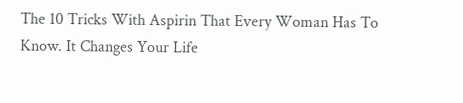The 10 Tricks With Aspirin That Every Woman Has To Know. It Changes Your Life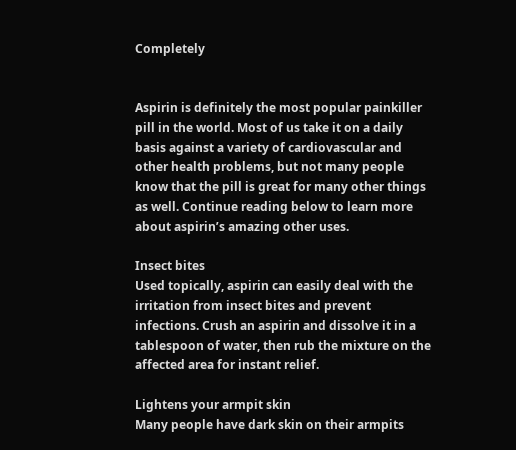Completely


Aspirin is definitely the most popular painkiller pill in the world. Most of us take it on a daily basis against a variety of cardiovascular and other health problems, but not many people know that the pill is great for many other things as well. Continue reading below to learn more about aspirin’s amazing other uses.

Insect bites
Used topically, aspirin can easily deal with the irritation from insect bites and prevent infections. Crush an aspirin and dissolve it in a tablespoon of water, then rub the mixture on the affected area for instant relief.

Lightens your armpit skin
Many people have dark skin on their armpits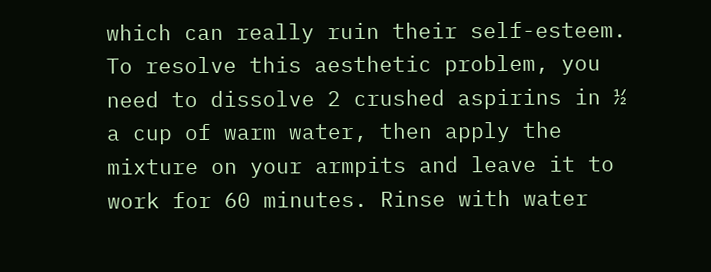which can really ruin their self-esteem. To resolve this aesthetic problem, you need to dissolve 2 crushed aspirins in ½ a cup of warm water, then apply the mixture on your armpits and leave it to work for 60 minutes. Rinse with water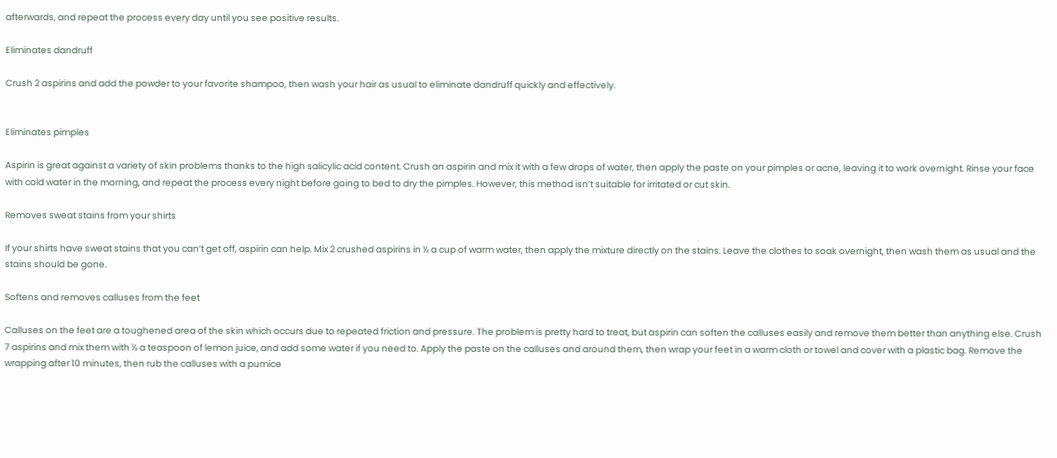afterwards, and repeat the process every day until you see positive results.

Eliminates dandruff

Crush 2 aspirins and add the powder to your favorite shampoo, then wash your hair as usual to eliminate dandruff quickly and effectively.


Eliminates pimples

Aspirin is great against a variety of skin problems thanks to the high salicylic acid content. Crush an aspirin and mix it with a few drops of water, then apply the paste on your pimples or acne, leaving it to work overnight. Rinse your face with cold water in the morning, and repeat the process every night before going to bed to dry the pimples. However, this method isn’t suitable for irritated or cut skin.

Removes sweat stains from your shirts

If your shirts have sweat stains that you can’t get off, aspirin can help. Mix 2 crushed aspirins in ½ a cup of warm water, then apply the mixture directly on the stains. Leave the clothes to soak overnight, then wash them as usual and the stains should be gone.

Softens and removes calluses from the feet

Calluses on the feet are a toughened area of the skin which occurs due to repeated friction and pressure. The problem is pretty hard to treat, but aspirin can soften the calluses easily and remove them better than anything else. Crush 7 aspirins and mix them with ½ a teaspoon of lemon juice, and add some water if you need to. Apply the paste on the calluses and around them, then wrap your feet in a warm cloth or towel and cover with a plastic bag. Remove the wrapping after 10 minutes, then rub the calluses with a pumice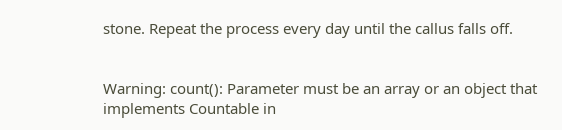stone. Repeat the process every day until the callus falls off.


Warning: count(): Parameter must be an array or an object that implements Countable in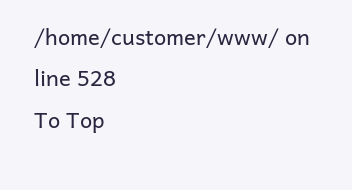/home/customer/www/ on line 528
To Top